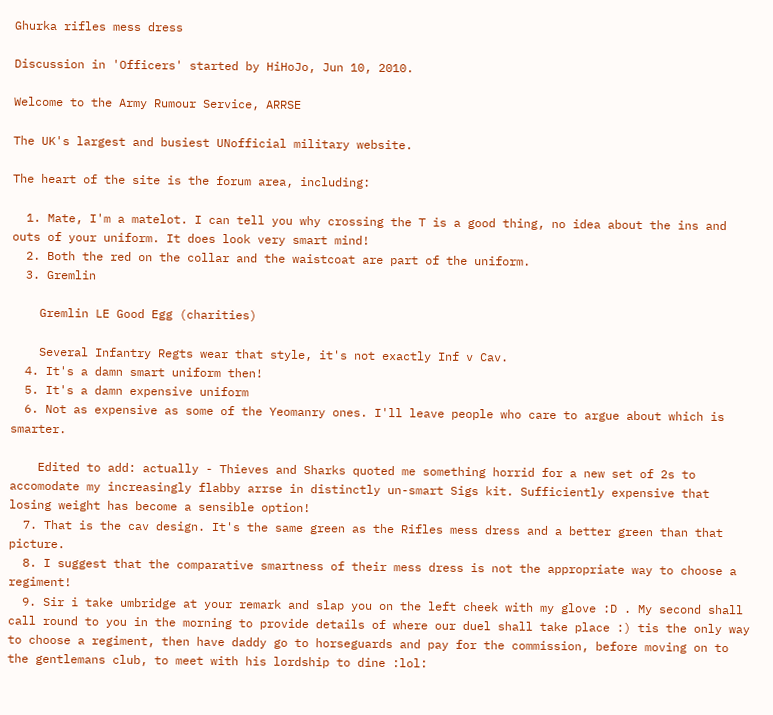Ghurka rifles mess dress

Discussion in 'Officers' started by HiHoJo, Jun 10, 2010.

Welcome to the Army Rumour Service, ARRSE

The UK's largest and busiest UNofficial military website.

The heart of the site is the forum area, including:

  1. Mate, I'm a matelot. I can tell you why crossing the T is a good thing, no idea about the ins and outs of your uniform. It does look very smart mind!
  2. Both the red on the collar and the waistcoat are part of the uniform.
  3. Gremlin

    Gremlin LE Good Egg (charities)

    Several Infantry Regts wear that style, it's not exactly Inf v Cav.
  4. It's a damn smart uniform then!
  5. It's a damn expensive uniform
  6. Not as expensive as some of the Yeomanry ones. I'll leave people who care to argue about which is smarter.

    Edited to add: actually - Thieves and Sharks quoted me something horrid for a new set of 2s to accomodate my increasingly flabby arrse in distinctly un-smart Sigs kit. Sufficiently expensive that losing weight has become a sensible option!
  7. That is the cav design. It's the same green as the Rifles mess dress and a better green than that picture.
  8. I suggest that the comparative smartness of their mess dress is not the appropriate way to choose a regiment!
  9. Sir i take umbridge at your remark and slap you on the left cheek with my glove :D . My second shall call round to you in the morning to provide details of where our duel shall take place :) tis the only way to choose a regiment, then have daddy go to horseguards and pay for the commission, before moving on to the gentlemans club, to meet with his lordship to dine :lol: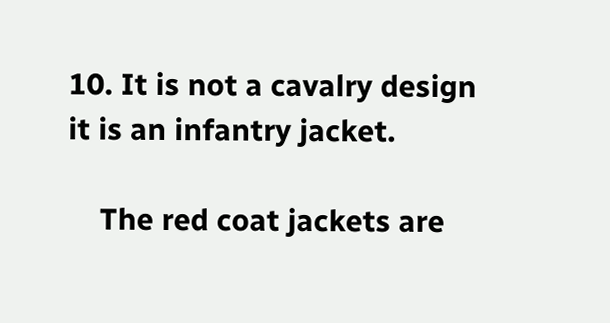10. It is not a cavalry design it is an infantry jacket.

    The red coat jackets are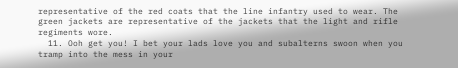representative of the red coats that the line infantry used to wear. The green jackets are representative of the jackets that the light and rifle regiments wore.
  11. Ooh get you! I bet your lads love you and subalterns swoon when you tramp into the mess in your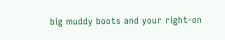big muddy boots and your right-on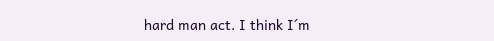hard man act. I think I´m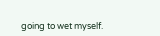going to wet myself.